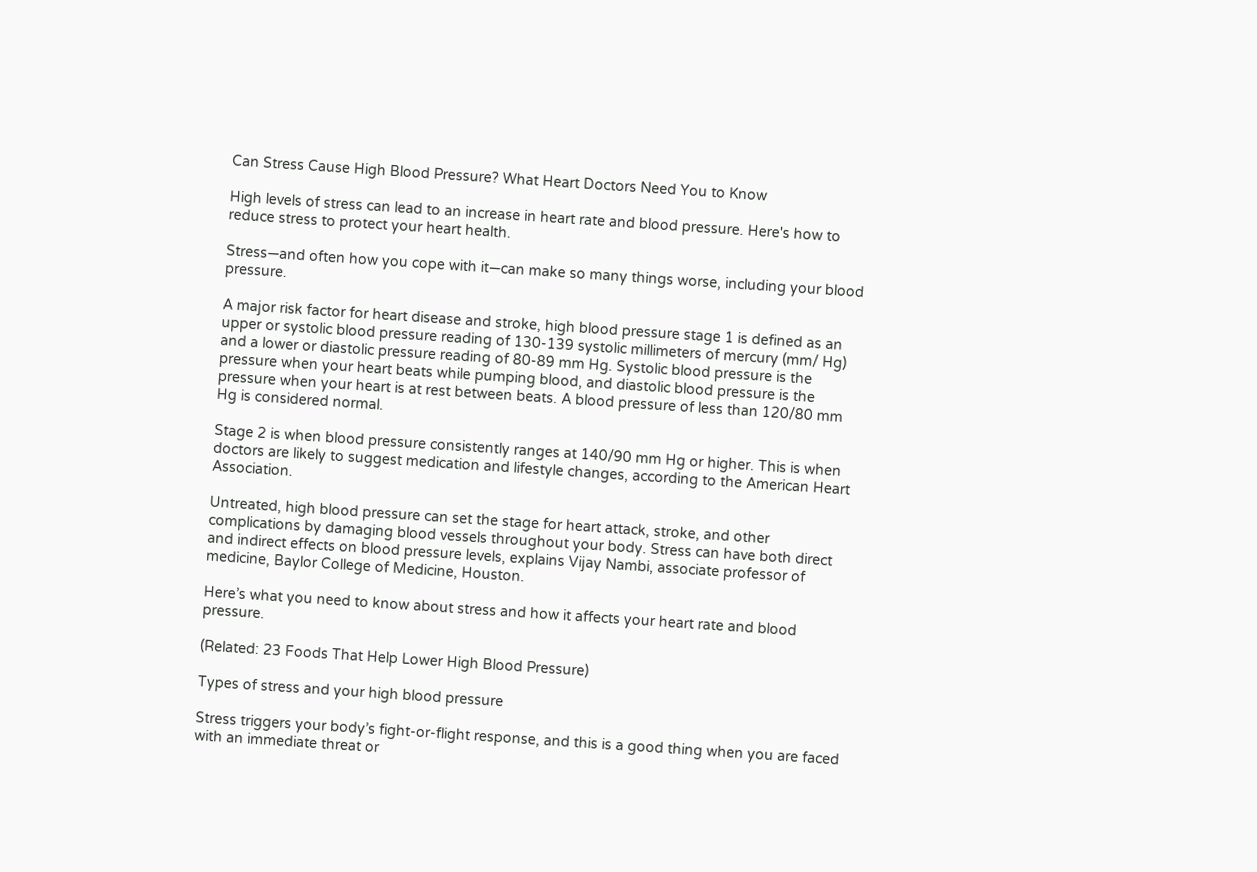Can Stress Cause High Blood Pressure? What Heart Doctors Need You to Know

High levels of stress can lead to an increase in heart rate and blood pressure. Here's how to reduce stress to protect your heart health.

Stress—and often how you cope with it—can make so many things worse, including your blood pressure.

A major risk factor for heart disease and stroke, high blood pressure stage 1 is defined as an upper or systolic blood pressure reading of 130-139 systolic millimeters of mercury (mm/ Hg) and a lower or diastolic pressure reading of 80-89 mm Hg. Systolic blood pressure is the pressure when your heart beats while pumping blood, and diastolic blood pressure is the pressure when your heart is at rest between beats. A blood pressure of less than 120/80 mm Hg is considered normal.

Stage 2 is when blood pressure consistently ranges at 140/90 mm Hg or higher. This is when doctors are likely to suggest medication and lifestyle changes, according to the American Heart Association.

Untreated, high blood pressure can set the stage for heart attack, stroke, and other complications by damaging blood vessels throughout your body. Stress can have both direct and indirect effects on blood pressure levels, explains Vijay Nambi, associate professor of medicine, Baylor College of Medicine, Houston.

Here’s what you need to know about stress and how it affects your heart rate and blood pressure.

(Related: 23 Foods That Help Lower High Blood Pressure)

Types of stress and your high blood pressure

Stress triggers your body’s fight-or-flight response, and this is a good thing when you are faced with an immediate threat or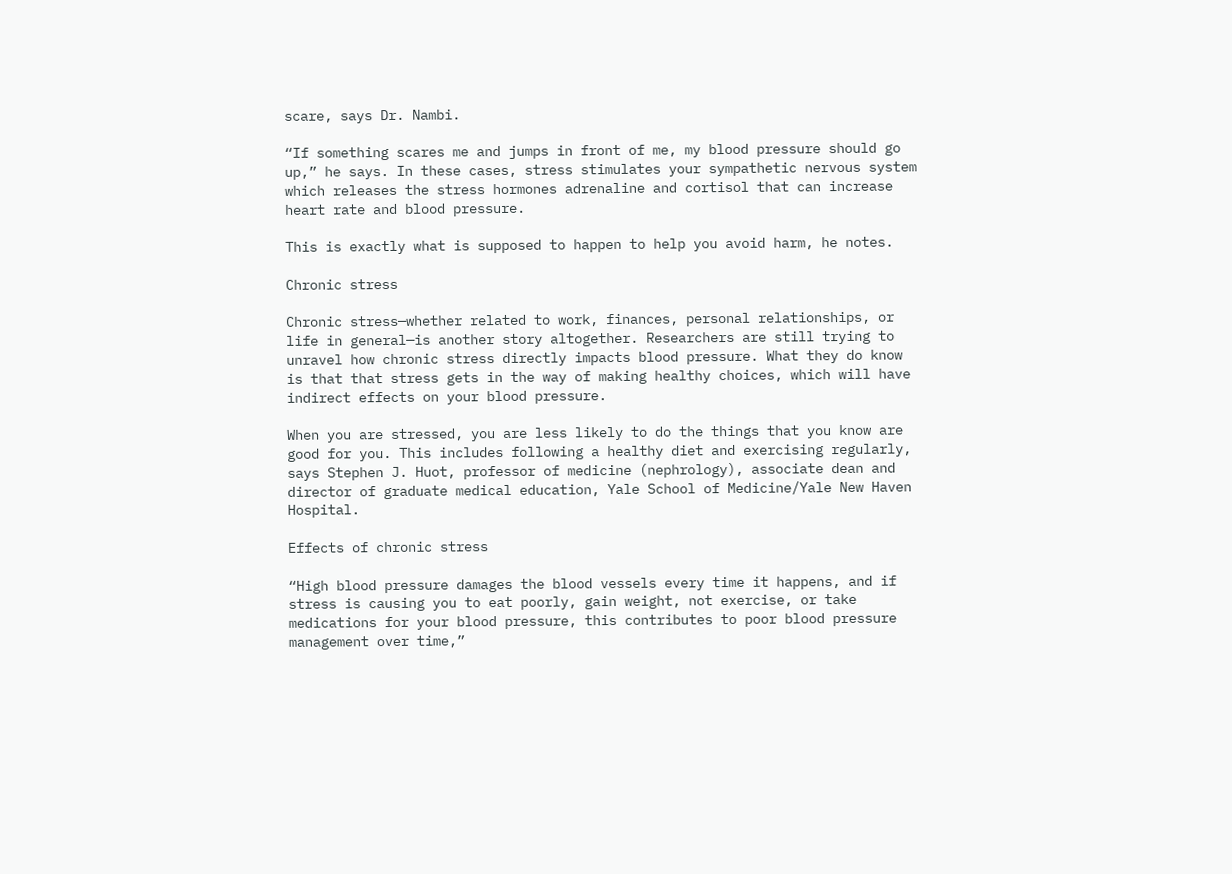scare, says Dr. Nambi.

“If something scares me and jumps in front of me, my blood pressure should go up,” he says. In these cases, stress stimulates your sympathetic nervous system which releases the stress hormones adrenaline and cortisol that can increase heart rate and blood pressure.

This is exactly what is supposed to happen to help you avoid harm, he notes.

Chronic stress

Chronic stress—whether related to work, finances, personal relationships, or life in general—is another story altogether. Researchers are still trying to unravel how chronic stress directly impacts blood pressure. What they do know is that that stress gets in the way of making healthy choices, which will have indirect effects on your blood pressure.

When you are stressed, you are less likely to do the things that you know are good for you. This includes following a healthy diet and exercising regularly, says Stephen J. Huot, professor of medicine (nephrology), associate dean and director of graduate medical education, Yale School of Medicine/Yale New Haven Hospital.

Effects of chronic stress

“High blood pressure damages the blood vessels every time it happens, and if stress is causing you to eat poorly, gain weight, not exercise, or take medications for your blood pressure, this contributes to poor blood pressure management over time,”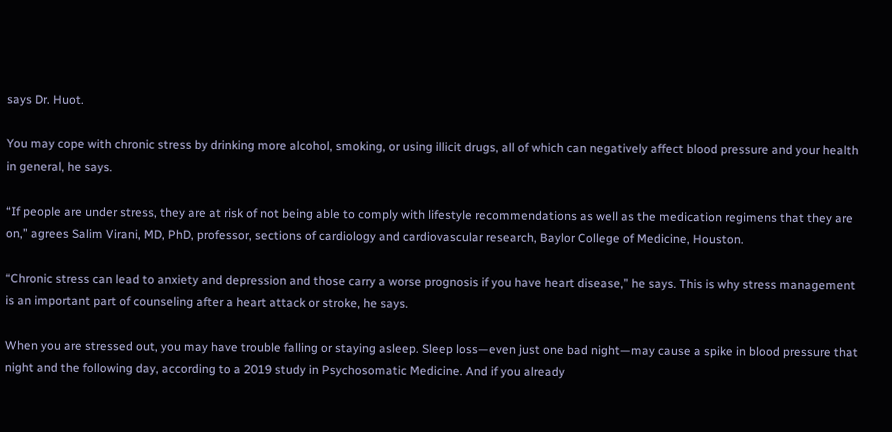says Dr. Huot.

You may cope with chronic stress by drinking more alcohol, smoking, or using illicit drugs, all of which can negatively affect blood pressure and your health in general, he says.

“If people are under stress, they are at risk of not being able to comply with lifestyle recommendations as well as the medication regimens that they are on,” agrees Salim Virani, MD, PhD, professor, sections of cardiology and cardiovascular research, Baylor College of Medicine, Houston.

“Chronic stress can lead to anxiety and depression and those carry a worse prognosis if you have heart disease,” he says. This is why stress management is an important part of counseling after a heart attack or stroke, he says.

When you are stressed out, you may have trouble falling or staying asleep. Sleep loss—even just one bad night—may cause a spike in blood pressure that night and the following day, according to a 2019 study in Psychosomatic Medicine. And if you already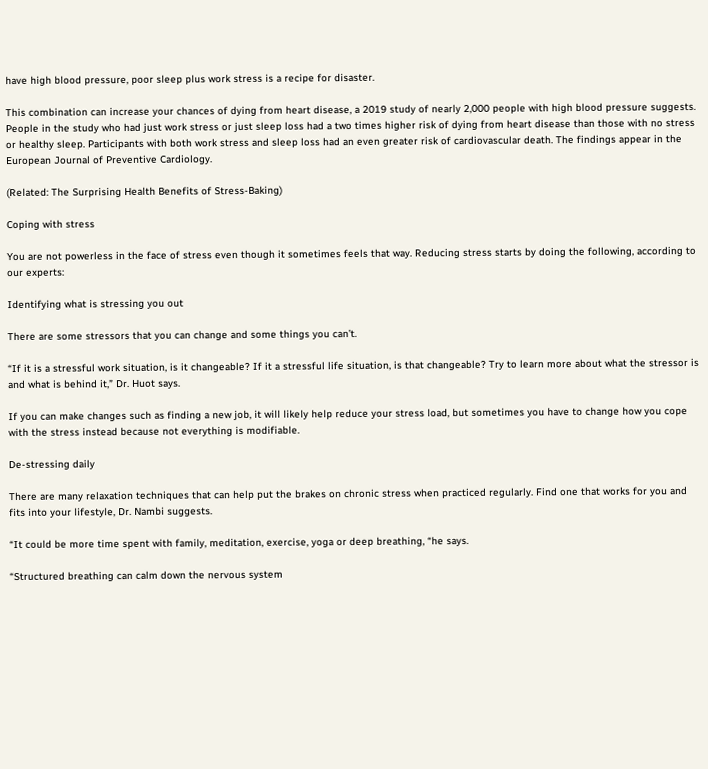have high blood pressure, poor sleep plus work stress is a recipe for disaster.

This combination can increase your chances of dying from heart disease, a 2019 study of nearly 2,000 people with high blood pressure suggests. People in the study who had just work stress or just sleep loss had a two times higher risk of dying from heart disease than those with no stress or healthy sleep. Participants with both work stress and sleep loss had an even greater risk of cardiovascular death. The findings appear in the European Journal of Preventive Cardiology.

(Related: The Surprising Health Benefits of Stress-Baking)

Coping with stress

You are not powerless in the face of stress even though it sometimes feels that way. Reducing stress starts by doing the following, according to our experts:

Identifying what is stressing you out

There are some stressors that you can change and some things you can’t.

“If it is a stressful work situation, is it changeable? If it a stressful life situation, is that changeable? Try to learn more about what the stressor is and what is behind it,” Dr. Huot says.

If you can make changes such as finding a new job, it will likely help reduce your stress load, but sometimes you have to change how you cope with the stress instead because not everything is modifiable.

De-stressing daily

There are many relaxation techniques that can help put the brakes on chronic stress when practiced regularly. Find one that works for you and fits into your lifestyle, Dr. Nambi suggests.

“It could be more time spent with family, meditation, exercise, yoga or deep breathing, “he says.

“Structured breathing can calm down the nervous system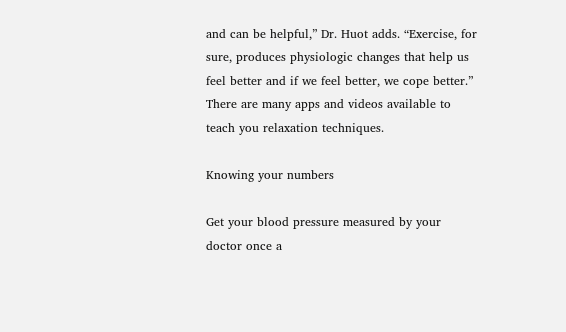and can be helpful,” Dr. Huot adds. “Exercise, for sure, produces physiologic changes that help us feel better and if we feel better, we cope better.” There are many apps and videos available to teach you relaxation techniques.

Knowing your numbers

Get your blood pressure measured by your doctor once a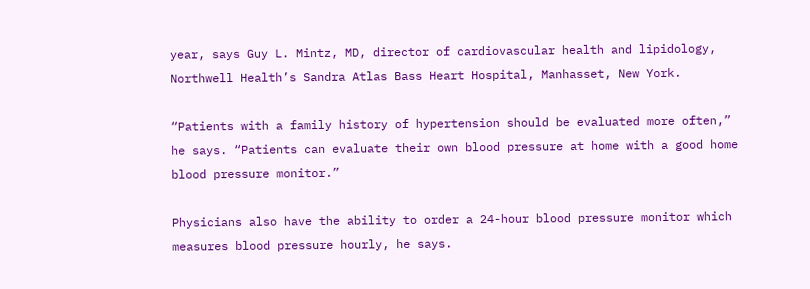year, says Guy L. Mintz, MD, director of cardiovascular health and lipidology, Northwell Health’s Sandra Atlas Bass Heart Hospital, Manhasset, New York.

“Patients with a family history of hypertension should be evaluated more often,” he says. “Patients can evaluate their own blood pressure at home with a good home blood pressure monitor.”

Physicians also have the ability to order a 24-hour blood pressure monitor which measures blood pressure hourly, he says.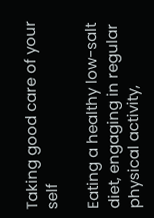Taking good care of your self

Eating a healthy low-salt diet, engaging in regular physical activity,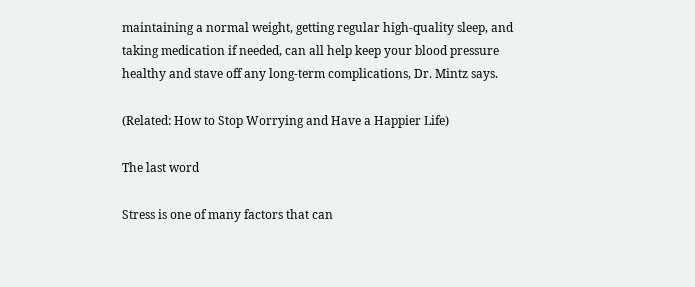maintaining a normal weight, getting regular high-quality sleep, and taking medication if needed, can all help keep your blood pressure healthy and stave off any long-term complications, Dr. Mintz says.

(Related: How to Stop Worrying and Have a Happier Life)

The last word

Stress is one of many factors that can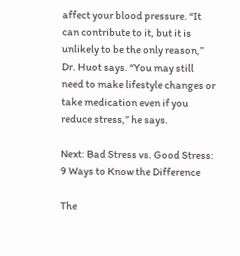affect your blood pressure. “It can contribute to it, but it is unlikely to be the only reason,” Dr. Huot says. “You may still need to make lifestyle changes or take medication even if you reduce stress,” he says.

Next: Bad Stress vs. Good Stress: 9 Ways to Know the Difference

The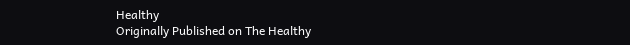Healthy
Originally Published on The Healthy